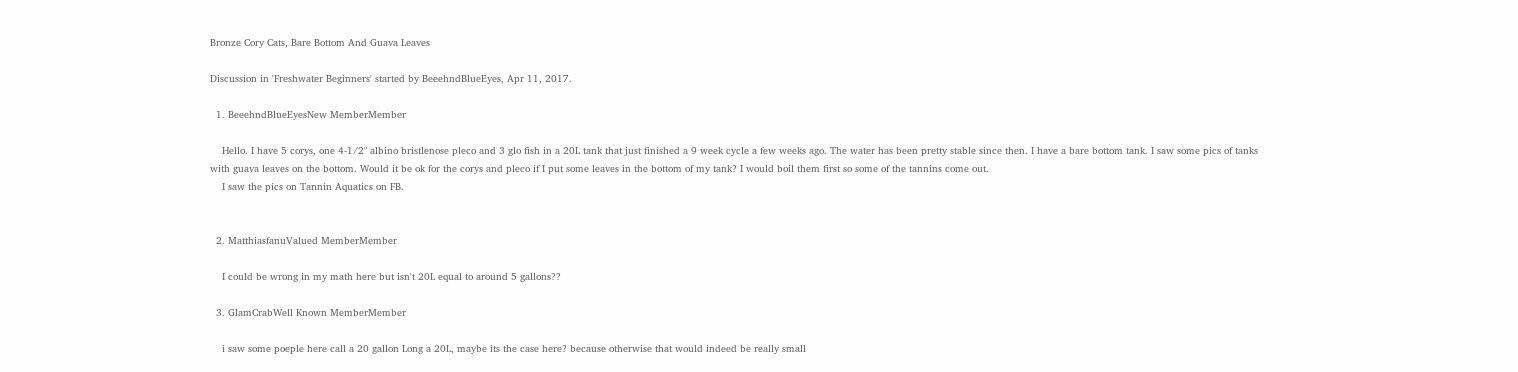Bronze Cory Cats, Bare Bottom And Guava Leaves

Discussion in 'Freshwater Beginners' started by BeeehndBlueEyes, Apr 11, 2017.

  1. BeeehndBlueEyesNew MemberMember

    Hello. I have 5 corys, one 4-1/2" albino bristlenose pleco and 3 glo fish in a 20L tank that just finished a 9 week cycle a few weeks ago. The water has been pretty stable since then. I have a bare bottom tank. I saw some pics of tanks with guava leaves on the bottom. Would it be ok for the corys and pleco if I put some leaves in the bottom of my tank? I would boil them first so some of the tannins come out.
    I saw the pics on Tannin Aquatics on FB.


  2. MatthiasfanuValued MemberMember

    I could be wrong in my math here but isn't 20L equal to around 5 gallons??

  3. GlamCrabWell Known MemberMember

    i saw some poeple here call a 20 gallon Long a 20L, maybe its the case here? because otherwise that would indeed be really small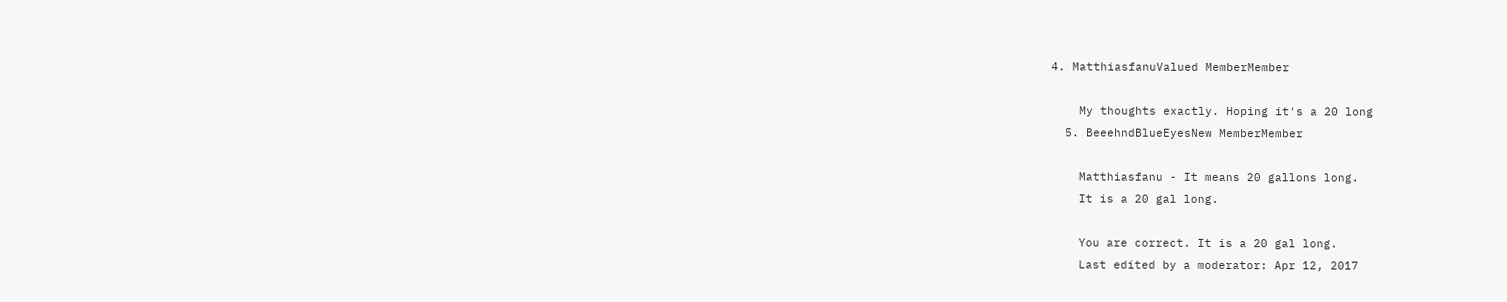4. MatthiasfanuValued MemberMember

    My thoughts exactly. Hoping it's a 20 long
  5. BeeehndBlueEyesNew MemberMember

    Matthiasfanu - It means 20 gallons long.
    It is a 20 gal long.

    You are correct. It is a 20 gal long.
    Last edited by a moderator: Apr 12, 2017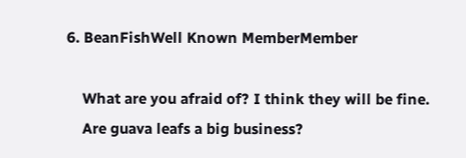6. BeanFishWell Known MemberMember

    What are you afraid of? I think they will be fine.
    Are guava leafs a big business?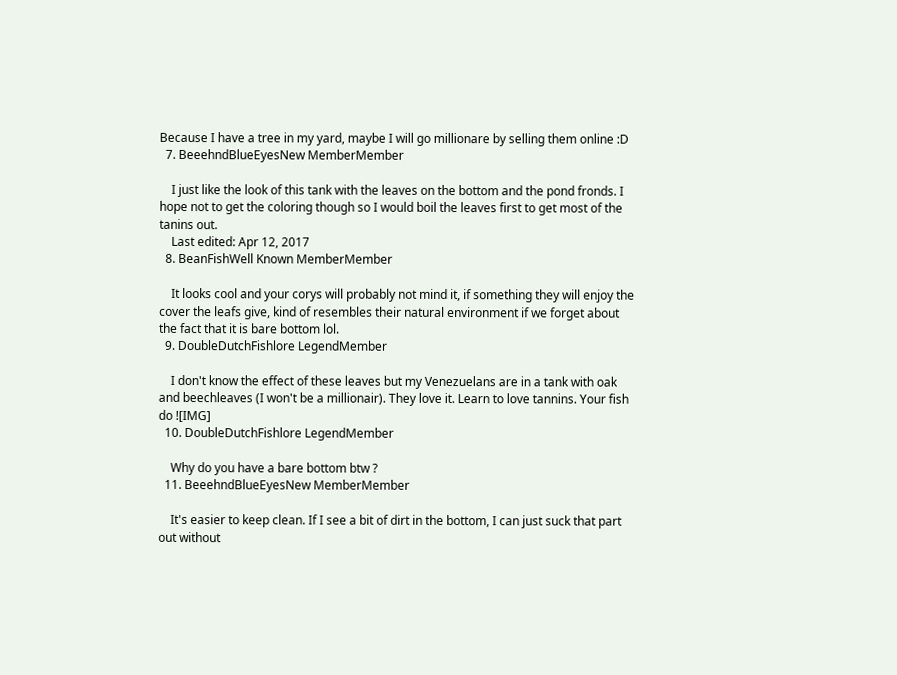Because I have a tree in my yard, maybe I will go millionare by selling them online :D
  7. BeeehndBlueEyesNew MemberMember

    I just like the look of this tank with the leaves on the bottom and the pond fronds. I hope not to get the coloring though so I would boil the leaves first to get most of the tanins out.
    Last edited: Apr 12, 2017
  8. BeanFishWell Known MemberMember

    It looks cool and your corys will probably not mind it, if something they will enjoy the cover the leafs give, kind of resembles their natural environment if we forget about the fact that it is bare bottom lol.
  9. DoubleDutchFishlore LegendMember

    I don't know the effect of these leaves but my Venezuelans are in a tank with oak and beechleaves (I won't be a millionair). They love it. Learn to love tannins. Your fish do ![IMG]
  10. DoubleDutchFishlore LegendMember

    Why do you have a bare bottom btw ?
  11. BeeehndBlueEyesNew MemberMember

    It's easier to keep clean. If I see a bit of dirt in the bottom, I can just suck that part out without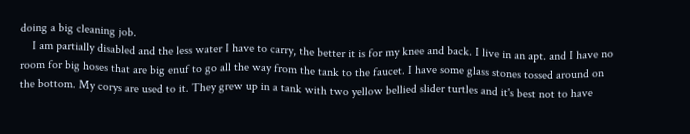doing a big cleaning job.
    I am partially disabled and the less water I have to carry, the better it is for my knee and back. I live in an apt. and I have no room for big hoses that are big enuf to go all the way from the tank to the faucet. I have some glass stones tossed around on the bottom. My corys are used to it. They grew up in a tank with two yellow bellied slider turtles and it's best not to have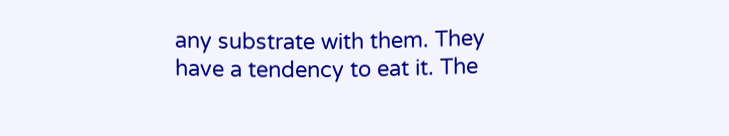any substrate with them. They have a tendency to eat it. The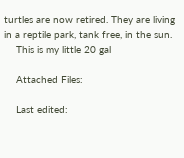turtles are now retired. They are living in a reptile park, tank free, in the sun.
    This is my little 20 gal

    Attached Files:

    Last edited: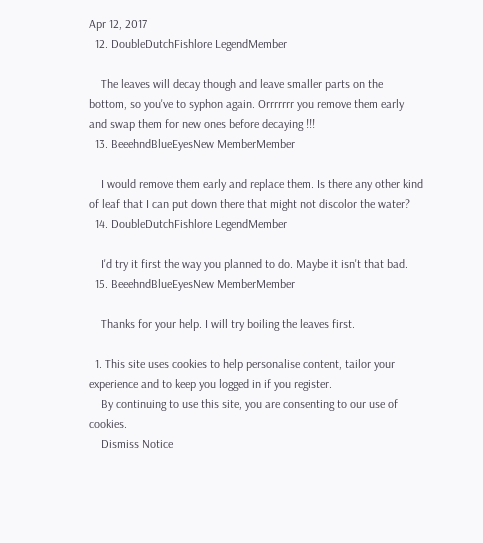Apr 12, 2017
  12. DoubleDutchFishlore LegendMember

    The leaves will decay though and leave smaller parts on the bottom, so you've to syphon again. Orrrrrrr you remove them early and swap them for new ones before decaying !!!
  13. BeeehndBlueEyesNew MemberMember

    I would remove them early and replace them. Is there any other kind of leaf that I can put down there that might not discolor the water?
  14. DoubleDutchFishlore LegendMember

    I'd try it first the way you planned to do. Maybe it isn't that bad.
  15. BeeehndBlueEyesNew MemberMember

    Thanks for your help. I will try boiling the leaves first.

  1. This site uses cookies to help personalise content, tailor your experience and to keep you logged in if you register.
    By continuing to use this site, you are consenting to our use of cookies.
    Dismiss Notice